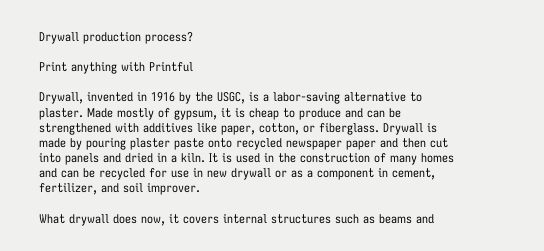Drywall production process?

Print anything with Printful

Drywall, invented in 1916 by the USGC, is a labor-saving alternative to plaster. Made mostly of gypsum, it is cheap to produce and can be strengthened with additives like paper, cotton, or fiberglass. Drywall is made by pouring plaster paste onto recycled newspaper paper and then cut into panels and dried in a kiln. It is used in the construction of many homes and can be recycled for use in new drywall or as a component in cement, fertilizer, and soil improver.

What drywall does now, it covers internal structures such as beams and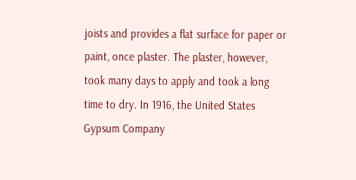joists and provides a flat surface for paper or paint, once plaster. The plaster, however, took many days to apply and took a long time to dry. In 1916, the United States Gypsum Company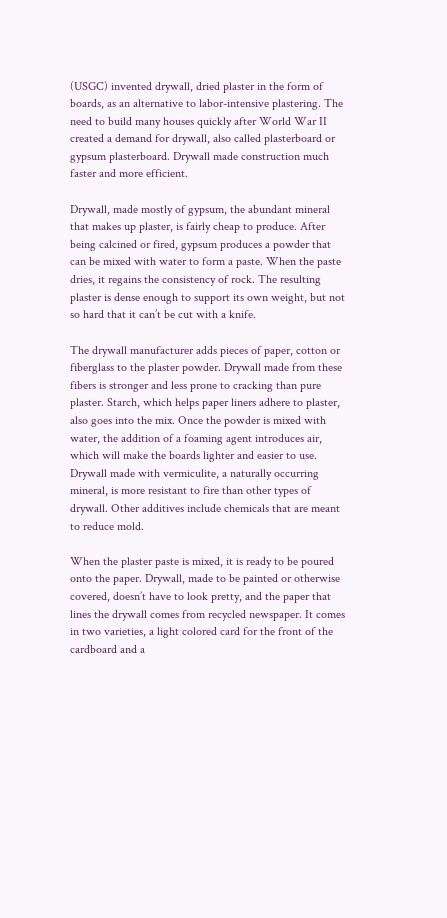(USGC) invented drywall, dried plaster in the form of boards, as an alternative to labor-intensive plastering. The need to build many houses quickly after World War II created a demand for drywall, also called plasterboard or gypsum plasterboard. Drywall made construction much faster and more efficient.

Drywall, made mostly of gypsum, the abundant mineral that makes up plaster, is fairly cheap to produce. After being calcined or fired, gypsum produces a powder that can be mixed with water to form a paste. When the paste dries, it regains the consistency of rock. The resulting plaster is dense enough to support its own weight, but not so hard that it can’t be cut with a knife.

The drywall manufacturer adds pieces of paper, cotton or fiberglass to the plaster powder. Drywall made from these fibers is stronger and less prone to cracking than pure plaster. Starch, which helps paper liners adhere to plaster, also goes into the mix. Once the powder is mixed with water, the addition of a foaming agent introduces air, which will make the boards lighter and easier to use. Drywall made with vermiculite, a naturally occurring mineral, is more resistant to fire than other types of drywall. Other additives include chemicals that are meant to reduce mold.

When the plaster paste is mixed, it is ready to be poured onto the paper. Drywall, made to be painted or otherwise covered, doesn’t have to look pretty, and the paper that lines the drywall comes from recycled newspaper. It comes in two varieties, a light colored card for the front of the cardboard and a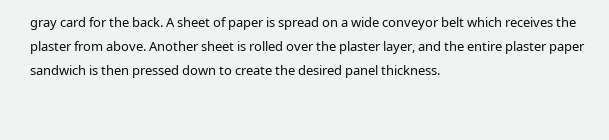gray card for the back. A sheet of paper is spread on a wide conveyor belt which receives the plaster from above. Another sheet is rolled over the plaster layer, and the entire plaster paper sandwich is then pressed down to create the desired panel thickness.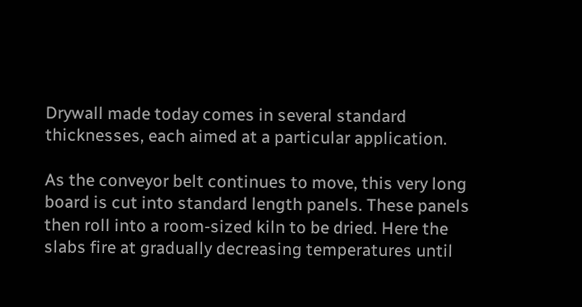Drywall made today comes in several standard thicknesses, each aimed at a particular application.

As the conveyor belt continues to move, this very long board is cut into standard length panels. These panels then roll into a room-sized kiln to be dried. Here the slabs fire at gradually decreasing temperatures until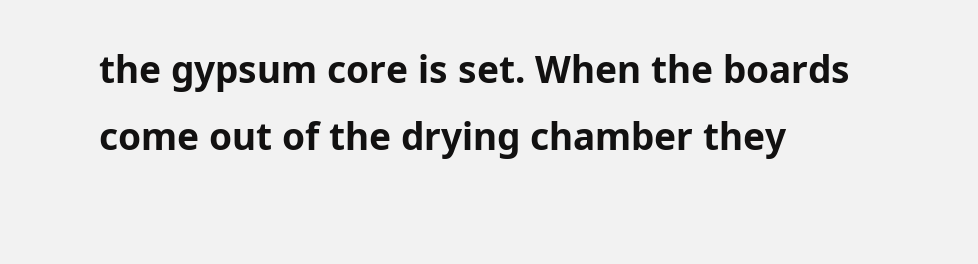the gypsum core is set. When the boards come out of the drying chamber they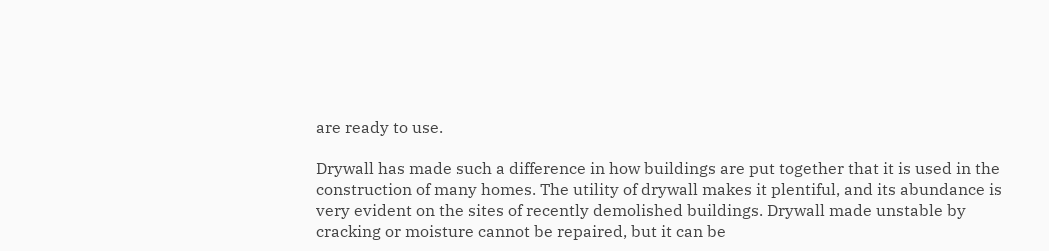are ready to use.

Drywall has made such a difference in how buildings are put together that it is used in the construction of many homes. The utility of drywall makes it plentiful, and its abundance is very evident on the sites of recently demolished buildings. Drywall made unstable by cracking or moisture cannot be repaired, but it can be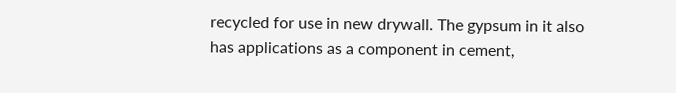recycled for use in new drywall. The gypsum in it also has applications as a component in cement,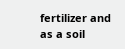fertilizer and as a soil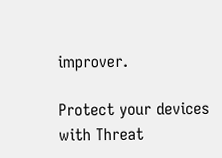improver.

Protect your devices with Threat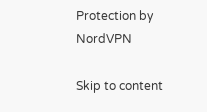Protection by NordVPN

Skip to content